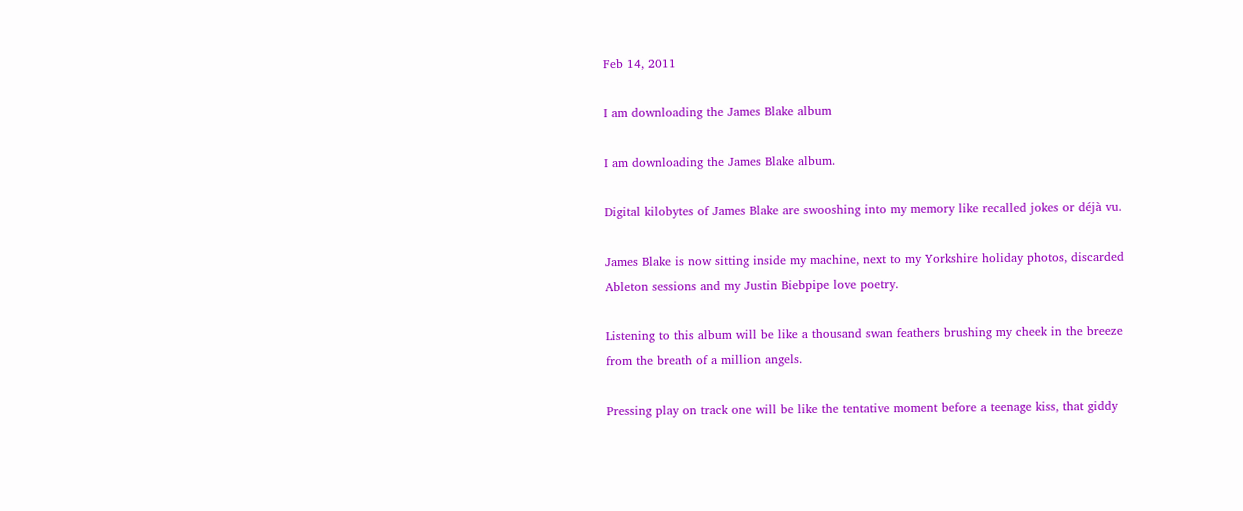Feb 14, 2011

I am downloading the James Blake album

I am downloading the James Blake album.

Digital kilobytes of James Blake are swooshing into my memory like recalled jokes or déjà vu.

James Blake is now sitting inside my machine, next to my Yorkshire holiday photos, discarded Ableton sessions and my Justin Biebpipe love poetry.

Listening to this album will be like a thousand swan feathers brushing my cheek in the breeze from the breath of a million angels.

Pressing play on track one will be like the tentative moment before a teenage kiss, that giddy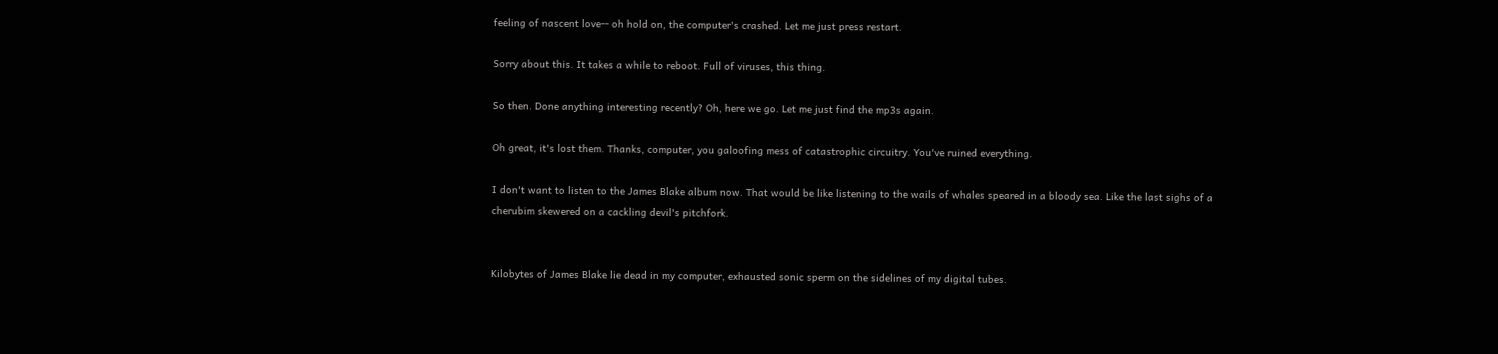feeling of nascent love-- oh hold on, the computer's crashed. Let me just press restart.

Sorry about this. It takes a while to reboot. Full of viruses, this thing.

So then. Done anything interesting recently? Oh, here we go. Let me just find the mp3s again.

Oh great, it's lost them. Thanks, computer, you galoofing mess of catastrophic circuitry. You've ruined everything.

I don't want to listen to the James Blake album now. That would be like listening to the wails of whales speared in a bloody sea. Like the last sighs of a cherubim skewered on a cackling devil's pitchfork.


Kilobytes of James Blake lie dead in my computer, exhausted sonic sperm on the sidelines of my digital tubes.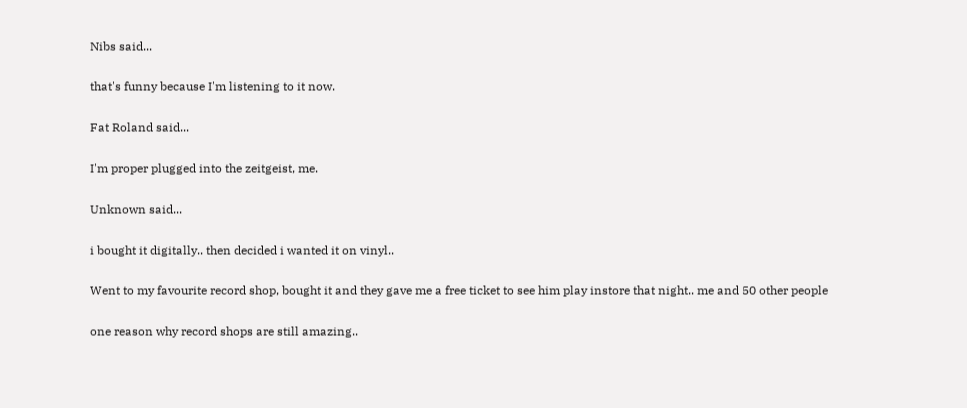Nibs said...

that's funny because I'm listening to it now.

Fat Roland said...

I'm proper plugged into the zeitgeist, me.

Unknown said...

i bought it digitally.. then decided i wanted it on vinyl..

Went to my favourite record shop, bought it and they gave me a free ticket to see him play instore that night.. me and 50 other people

one reason why record shops are still amazing..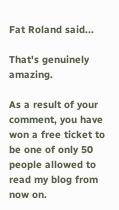Fat Roland said...

That's genuinely amazing.

As a result of your comment, you have won a free ticket to be one of only 50 people allowed to read my blog from now on.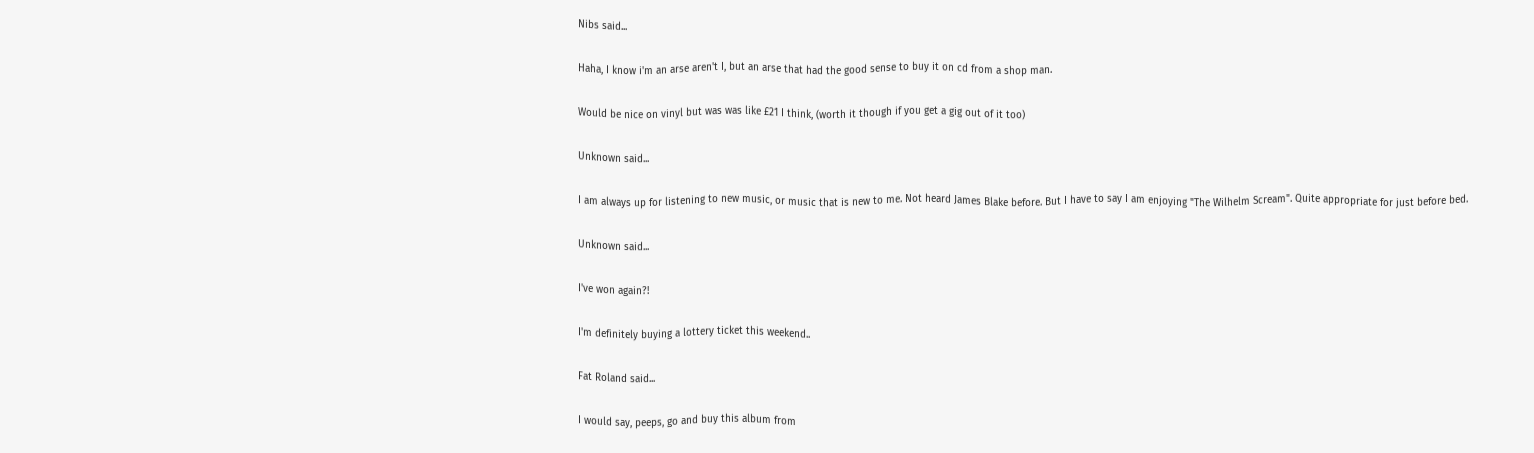Nibs said...

Haha, I know i'm an arse aren't I, but an arse that had the good sense to buy it on cd from a shop man.

Would be nice on vinyl but was was like £21 I think, (worth it though if you get a gig out of it too)

Unknown said...

I am always up for listening to new music, or music that is new to me. Not heard James Blake before. But I have to say I am enjoying "The Wilhelm Scream". Quite appropriate for just before bed.

Unknown said...

I've won again?!

I'm definitely buying a lottery ticket this weekend..

Fat Roland said...

I would say, peeps, go and buy this album from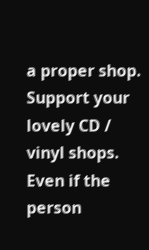a proper shop. Support your lovely CD / vinyl shops. Even if the person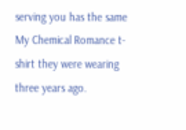serving you has the same My Chemical Romance t-shirt they were wearing three years ago.